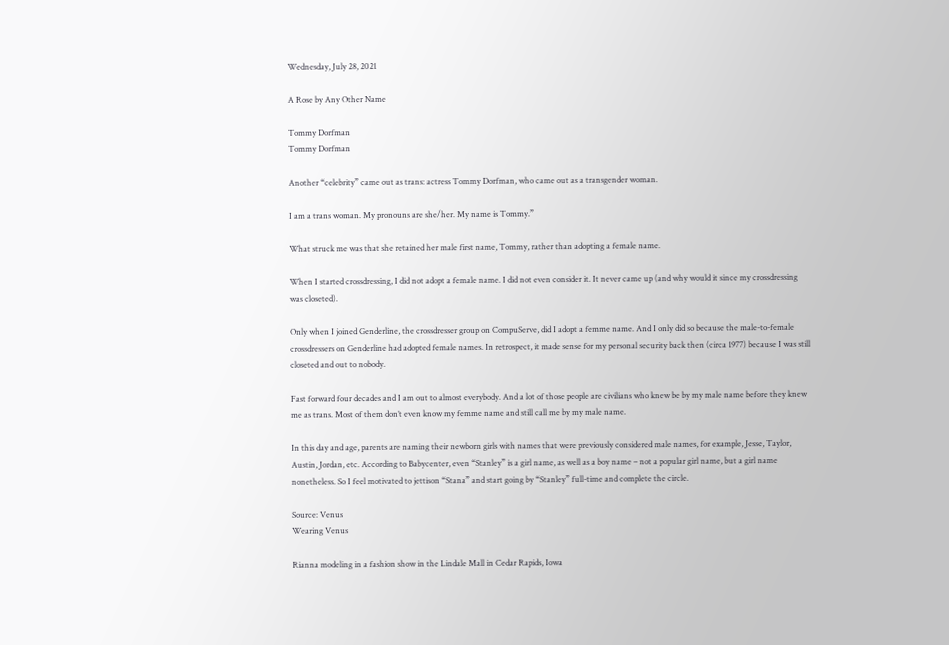Wednesday, July 28, 2021

A Rose by Any Other Name

Tommy Dorfman
Tommy Dorfman

Another “celebrity” came out as trans: actress Tommy Dorfman, who came out as a transgender woman.

I am a trans woman. My pronouns are she/her. My name is Tommy.”

What struck me was that she retained her male first name, Tommy, rather than adopting a female name.

When I started crossdressing, I did not adopt a female name. I did not even consider it. It never came up (and why would it since my crossdressing was closeted).

Only when I joined Genderline, the crossdresser group on CompuServe, did I adopt a femme name. And I only did so because the male-to-female crossdressers on Genderline had adopted female names. In retrospect, it made sense for my personal security back then (circa 1977) because I was still closeted and out to nobody.

Fast forward four decades and I am out to almost everybody. And a lot of those people are civilians who knew be by my male name before they knew me as trans. Most of them don’t even know my femme name and still call me by my male name.

In this day and age, parents are naming their newborn girls with names that were previously considered male names, for example, Jesse, Taylor, Austin, Jordan, etc. According to Babycenter, even “Stanley” is a girl name, as well as a boy name – not a popular girl name, but a girl name nonetheless. So I feel motivated to jettison “Stana” and start going by “Stanley” full-time and complete the circle.

Source: Venus
Wearing Venus

Rianna modeling in a fashion show in the Lindale Mall in Cedar Rapids, Iowa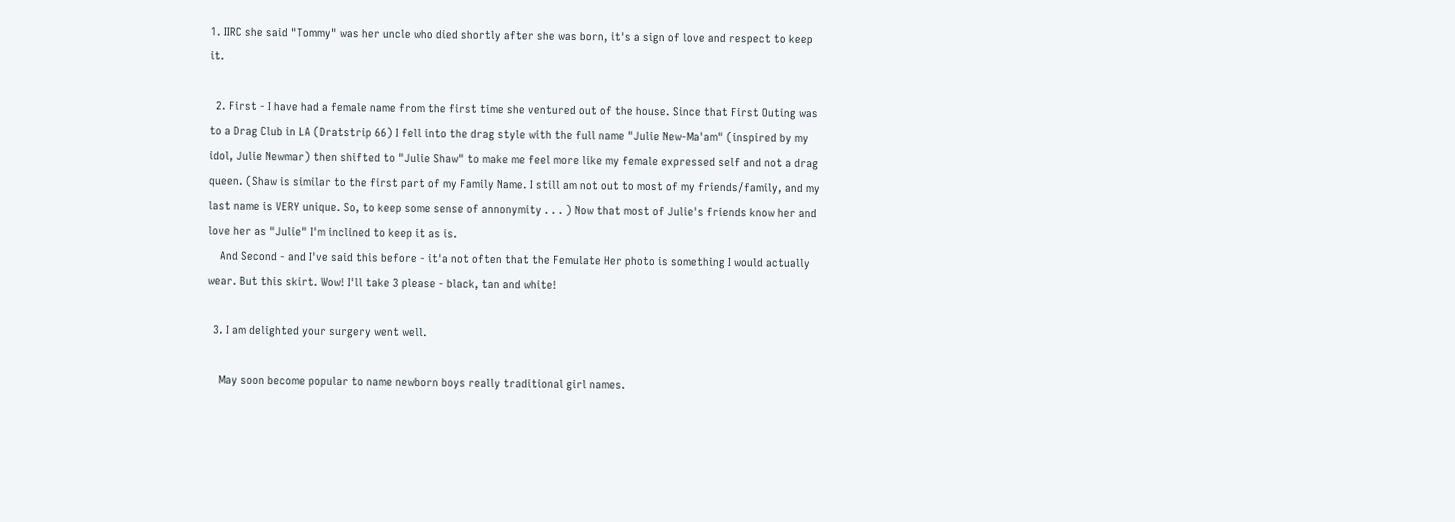1. IIRC she said "Tommy" was her uncle who died shortly after she was born, it's a sign of love and respect to keep it.

  2. First - I have had a female name from the first time she ventured out of the house. Since that First Outing was to a Drag Club in LA (Dratstrip 66) I fell into the drag style with the full name "Julie New-Ma'am" (inspired by my idol, Julie Newmar) then shifted to "Julie Shaw" to make me feel more like my female expressed self and not a drag queen. (Shaw is similar to the first part of my Family Name. I still am not out to most of my friends/family, and my last name is VERY unique. So, to keep some sense of annonymity . . . ) Now that most of Julie's friends know her and love her as "Julie" I'm inclined to keep it as is.
    And Second - and I've said this before - it'a not often that the Femulate Her photo is something I would actually wear. But this skirt. Wow! I'll take 3 please - black, tan and white!

  3. I am delighted your surgery went well.

    May soon become popular to name newborn boys really traditional girl names.